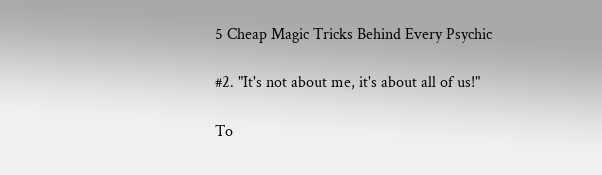5 Cheap Magic Tricks Behind Every Psychic

#2. "It's not about me, it's about all of us!"

To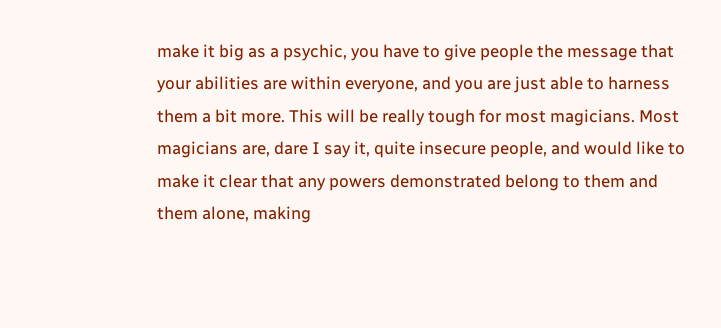make it big as a psychic, you have to give people the message that your abilities are within everyone, and you are just able to harness them a bit more. This will be really tough for most magicians. Most magicians are, dare I say it, quite insecure people, and would like to make it clear that any powers demonstrated belong to them and them alone, making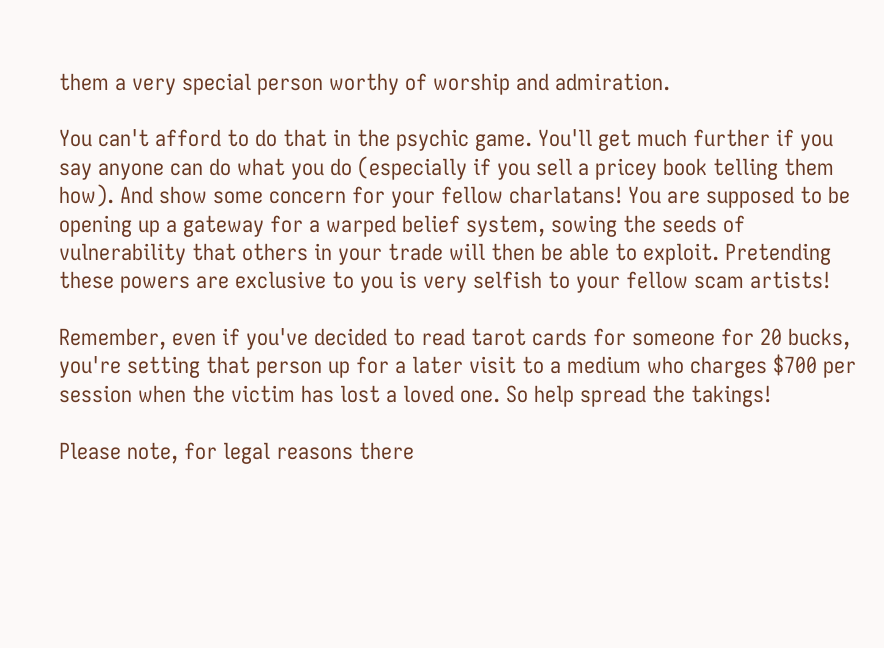them a very special person worthy of worship and admiration.

You can't afford to do that in the psychic game. You'll get much further if you say anyone can do what you do (especially if you sell a pricey book telling them how). And show some concern for your fellow charlatans! You are supposed to be opening up a gateway for a warped belief system, sowing the seeds of vulnerability that others in your trade will then be able to exploit. Pretending these powers are exclusive to you is very selfish to your fellow scam artists!

Remember, even if you've decided to read tarot cards for someone for 20 bucks, you're setting that person up for a later visit to a medium who charges $700 per session when the victim has lost a loved one. So help spread the takings!

Please note, for legal reasons there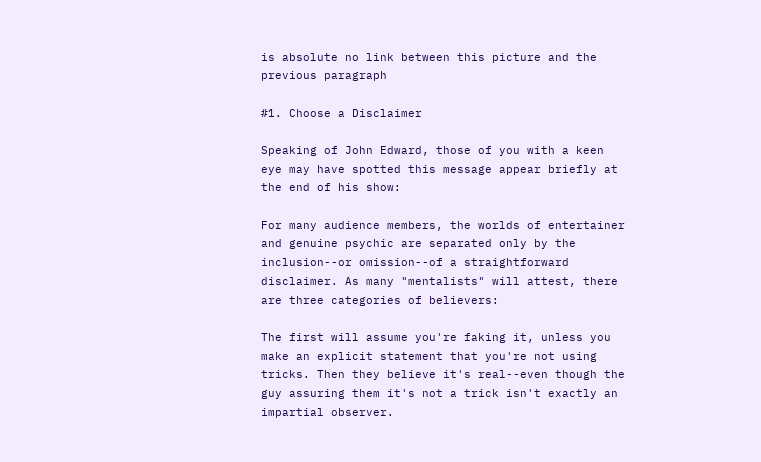is absolute no link between this picture and the previous paragraph

#1. Choose a Disclaimer

Speaking of John Edward, those of you with a keen eye may have spotted this message appear briefly at the end of his show:

For many audience members, the worlds of entertainer and genuine psychic are separated only by the inclusion--or omission--of a straightforward disclaimer. As many "mentalists" will attest, there are three categories of believers:

The first will assume you're faking it, unless you make an explicit statement that you're not using tricks. Then they believe it's real--even though the guy assuring them it's not a trick isn't exactly an impartial observer.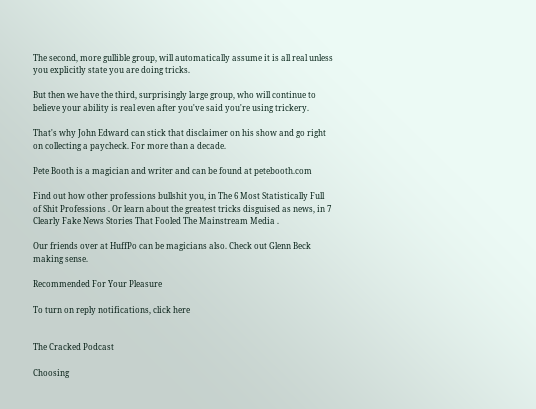The second, more gullible group, will automatically assume it is all real unless you explicitly state you are doing tricks.

But then we have the third, surprisingly large group, who will continue to believe your ability is real even after you've said you're using trickery.

That's why John Edward can stick that disclaimer on his show and go right on collecting a paycheck. For more than a decade.

Pete Booth is a magician and writer and can be found at petebooth.com

Find out how other professions bullshit you, in The 6 Most Statistically Full of Shit Professions . Or learn about the greatest tricks disguised as news, in 7 Clearly Fake News Stories That Fooled The Mainstream Media .

Our friends over at HuffPo can be magicians also. Check out Glenn Beck making sense.

Recommended For Your Pleasure

To turn on reply notifications, click here


The Cracked Podcast

Choosing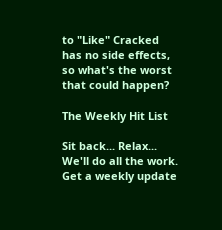to "Like" Cracked has no side effects, so what's the worst that could happen?

The Weekly Hit List

Sit back... Relax... We'll do all the work.
Get a weekly update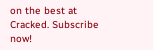on the best at Cracked. Subscribe now!